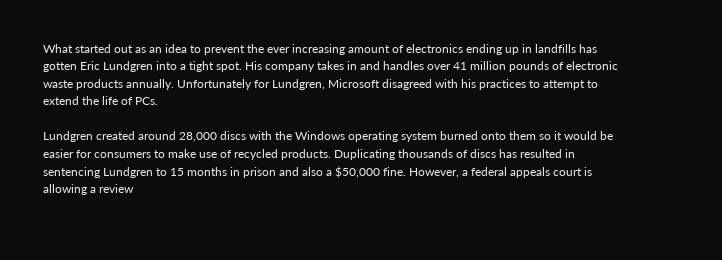What started out as an idea to prevent the ever increasing amount of electronics ending up in landfills has gotten Eric Lundgren into a tight spot. His company takes in and handles over 41 million pounds of electronic waste products annually. Unfortunately for Lundgren, Microsoft disagreed with his practices to attempt to extend the life of PCs.

Lundgren created around 28,000 discs with the Windows operating system burned onto them so it would be easier for consumers to make use of recycled products. Duplicating thousands of discs has resulted in sentencing Lundgren to 15 months in prison and also a $50,000 fine. However, a federal appeals court is allowing a review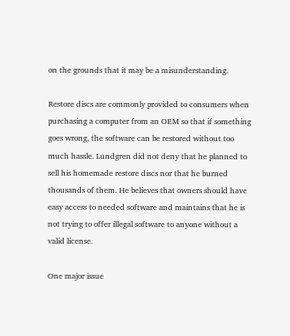on the grounds that it may be a misunderstanding.

Restore discs are commonly provided to consumers when purchasing a computer from an OEM so that if something goes wrong, the software can be restored without too much hassle. Lundgren did not deny that he planned to sell his homemade restore discs nor that he burned thousands of them. He believes that owners should have easy access to needed software and maintains that he is not trying to offer illegal software to anyone without a valid license.

One major issue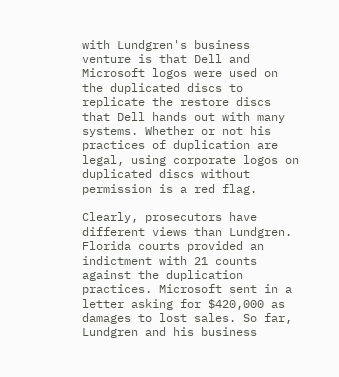with Lundgren's business venture is that Dell and Microsoft logos were used on the duplicated discs to replicate the restore discs that Dell hands out with many systems. Whether or not his practices of duplication are legal, using corporate logos on duplicated discs without permission is a red flag.

Clearly, prosecutors have different views than Lundgren. Florida courts provided an indictment with 21 counts against the duplication practices. Microsoft sent in a letter asking for $420,000 as damages to lost sales. So far, Lundgren and his business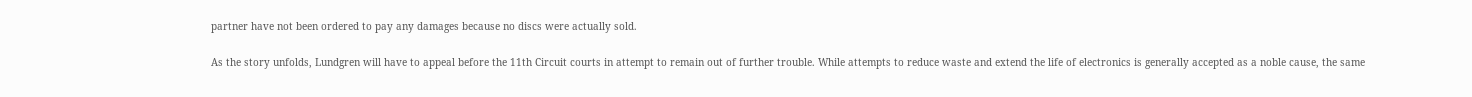partner have not been ordered to pay any damages because no discs were actually sold.

As the story unfolds, Lundgren will have to appeal before the 11th Circuit courts in attempt to remain out of further trouble. While attempts to reduce waste and extend the life of electronics is generally accepted as a noble cause, the same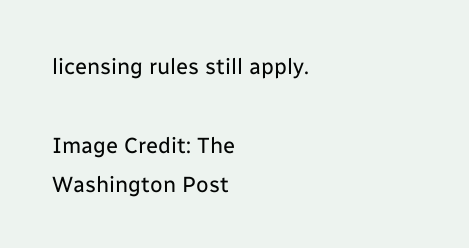licensing rules still apply.

Image Credit: The Washington Post